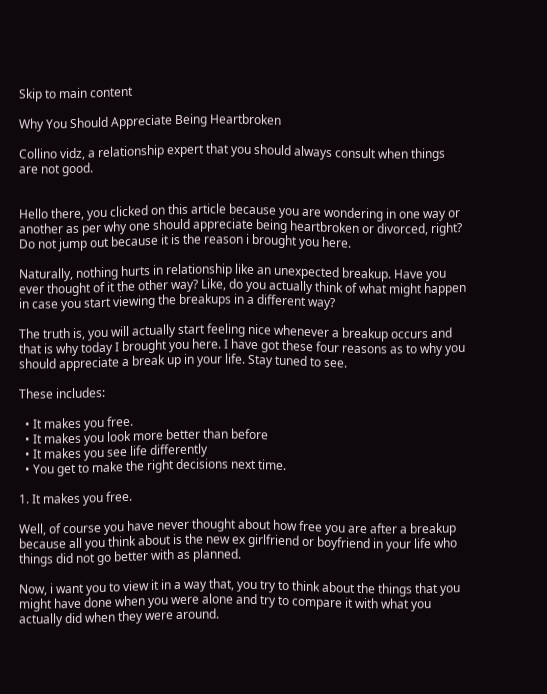Skip to main content

Why You Should Appreciate Being Heartbroken

Collino vidz, a relationship expert that you should always consult when things are not good.


Hello there, you clicked on this article because you are wondering in one way or another as per why one should appreciate being heartbroken or divorced, right? Do not jump out because it is the reason i brought you here.

Naturally, nothing hurts in relationship like an unexpected breakup. Have you ever thought of it the other way? Like, do you actually think of what might happen in case you start viewing the breakups in a different way?

The truth is, you will actually start feeling nice whenever a breakup occurs and that is why today I brought you here. I have got these four reasons as to why you should appreciate a break up in your life. Stay tuned to see.

These includes:

  • It makes you free.
  • It makes you look more better than before
  • It makes you see life differently
  • You get to make the right decisions next time.

1. It makes you free.

Well, of course you have never thought about how free you are after a breakup because all you think about is the new ex girlfriend or boyfriend in your life who things did not go better with as planned.

Now, i want you to view it in a way that, you try to think about the things that you might have done when you were alone and try to compare it with what you actually did when they were around.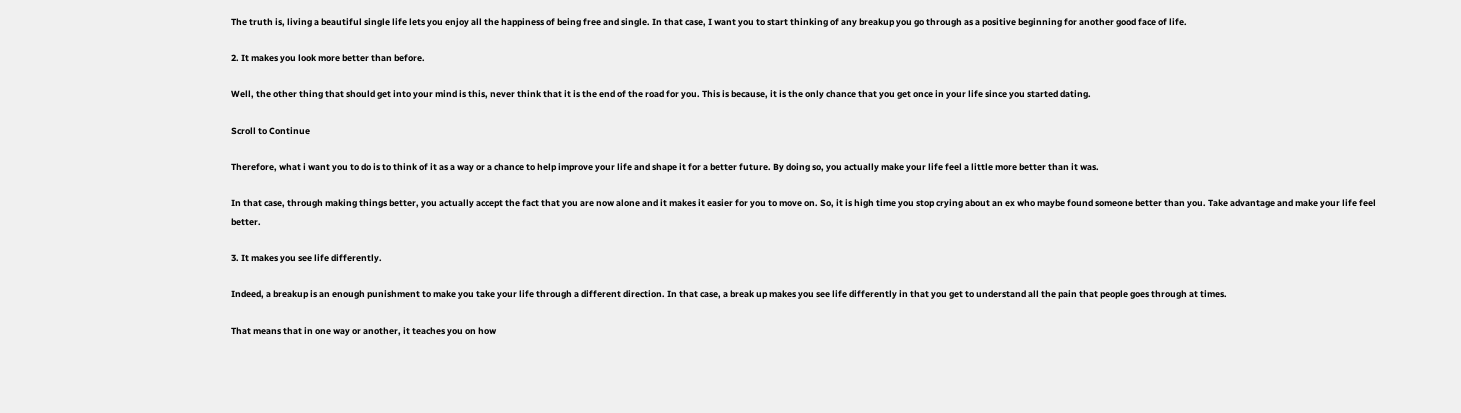The truth is, living a beautiful single life lets you enjoy all the happiness of being free and single. In that case, I want you to start thinking of any breakup you go through as a positive beginning for another good face of life.

2. It makes you look more better than before.

Well, the other thing that should get into your mind is this, never think that it is the end of the road for you. This is because, it is the only chance that you get once in your life since you started dating.

Scroll to Continue

Therefore, what i want you to do is to think of it as a way or a chance to help improve your life and shape it for a better future. By doing so, you actually make your life feel a little more better than it was.

In that case, through making things better, you actually accept the fact that you are now alone and it makes it easier for you to move on. So, it is high time you stop crying about an ex who maybe found someone better than you. Take advantage and make your life feel better.

3. It makes you see life differently.

Indeed, a breakup is an enough punishment to make you take your life through a different direction. In that case, a break up makes you see life differently in that you get to understand all the pain that people goes through at times.

That means that in one way or another, it teaches you on how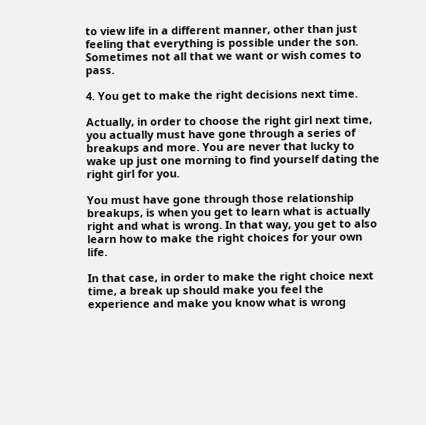to view life in a different manner, other than just feeling that everything is possible under the son. Sometimes not all that we want or wish comes to pass.

4. You get to make the right decisions next time.

Actually, in order to choose the right girl next time, you actually must have gone through a series of breakups and more. You are never that lucky to wake up just one morning to find yourself dating the right girl for you.

You must have gone through those relationship breakups, is when you get to learn what is actually right and what is wrong. In that way, you get to also learn how to make the right choices for your own life.

In that case, in order to make the right choice next time, a break up should make you feel the experience and make you know what is wrong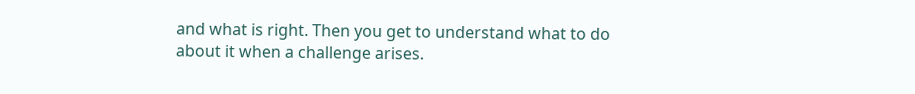and what is right. Then you get to understand what to do about it when a challenge arises.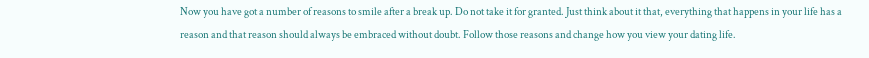Now you have got a number of reasons to smile after a break up. Do not take it for granted. Just think about it that, everything that happens in your life has a reason and that reason should always be embraced without doubt. Follow those reasons and change how you view your dating life.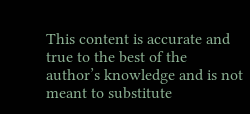This content is accurate and true to the best of the author’s knowledge and is not meant to substitute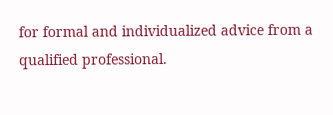for formal and individualized advice from a qualified professional.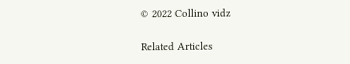© 2022 Collino vidz

Related Articles